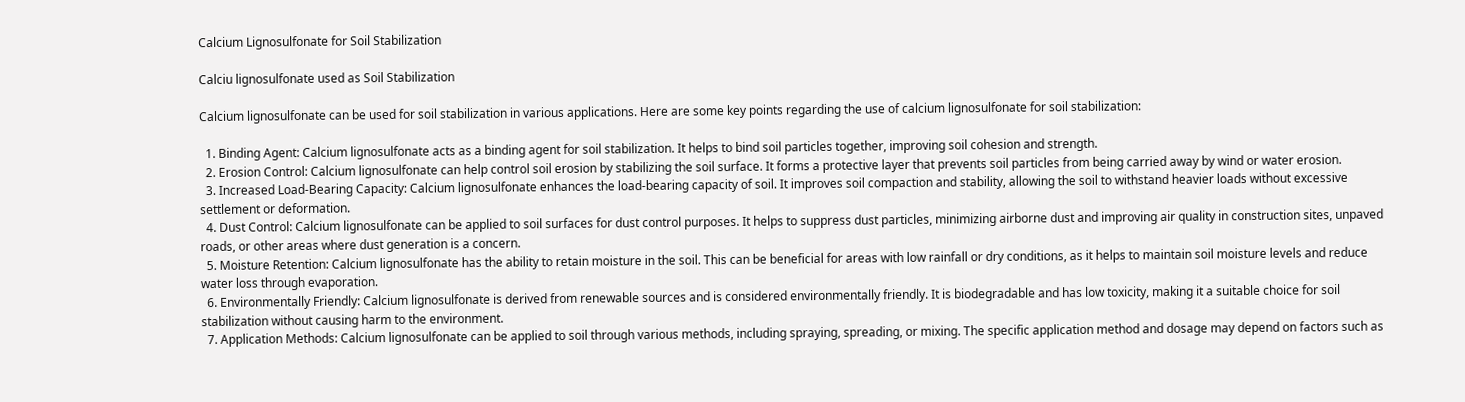Calcium Lignosulfonate for Soil Stabilization

Calciu lignosulfonate used as Soil Stabilization

Calcium lignosulfonate can be used for soil stabilization in various applications. Here are some key points regarding the use of calcium lignosulfonate for soil stabilization:

  1. Binding Agent: Calcium lignosulfonate acts as a binding agent for soil stabilization. It helps to bind soil particles together, improving soil cohesion and strength.
  2. Erosion Control: Calcium lignosulfonate can help control soil erosion by stabilizing the soil surface. It forms a protective layer that prevents soil particles from being carried away by wind or water erosion.
  3. Increased Load-Bearing Capacity: Calcium lignosulfonate enhances the load-bearing capacity of soil. It improves soil compaction and stability, allowing the soil to withstand heavier loads without excessive settlement or deformation.
  4. Dust Control: Calcium lignosulfonate can be applied to soil surfaces for dust control purposes. It helps to suppress dust particles, minimizing airborne dust and improving air quality in construction sites, unpaved roads, or other areas where dust generation is a concern.
  5. Moisture Retention: Calcium lignosulfonate has the ability to retain moisture in the soil. This can be beneficial for areas with low rainfall or dry conditions, as it helps to maintain soil moisture levels and reduce water loss through evaporation.
  6. Environmentally Friendly: Calcium lignosulfonate is derived from renewable sources and is considered environmentally friendly. It is biodegradable and has low toxicity, making it a suitable choice for soil stabilization without causing harm to the environment.
  7. Application Methods: Calcium lignosulfonate can be applied to soil through various methods, including spraying, spreading, or mixing. The specific application method and dosage may depend on factors such as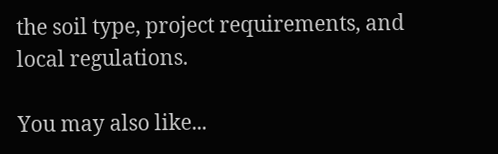the soil type, project requirements, and local regulations.

You may also like...